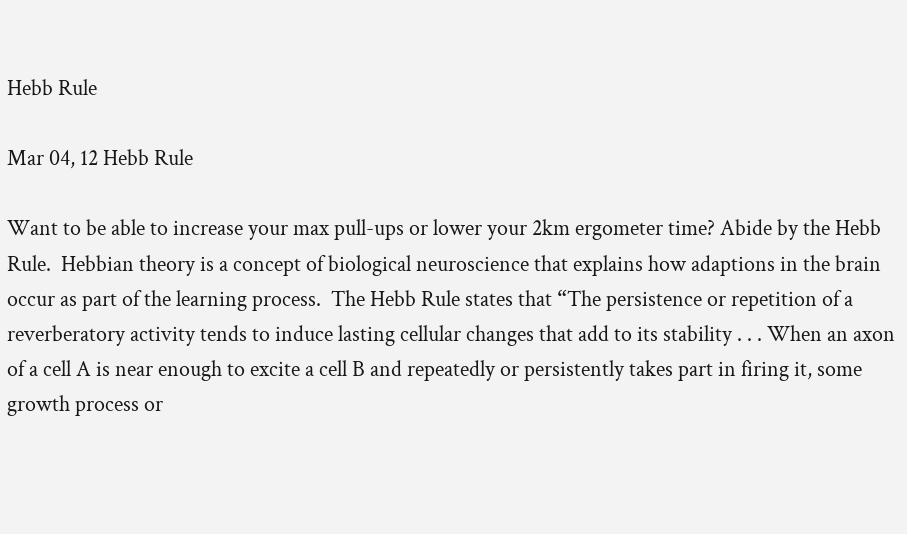Hebb Rule

Mar 04, 12 Hebb Rule

Want to be able to increase your max pull-ups or lower your 2km ergometer time? Abide by the Hebb Rule.  Hebbian theory is a concept of biological neuroscience that explains how adaptions in the brain occur as part of the learning process.  The Hebb Rule states that “The persistence or repetition of a reverberatory activity tends to induce lasting cellular changes that add to its stability . . . When an axon of a cell A is near enough to excite a cell B and repeatedly or persistently takes part in firing it, some growth process or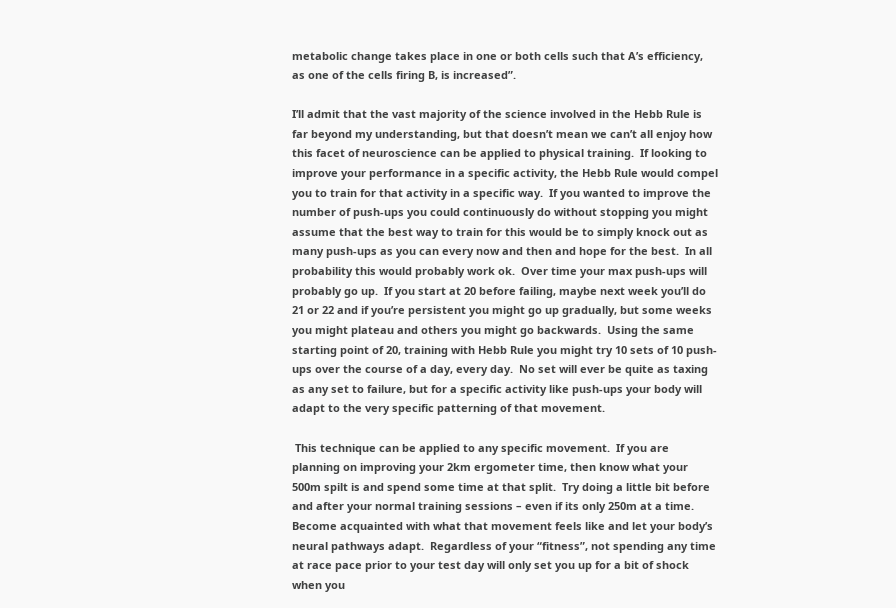metabolic change takes place in one or both cells such that A’s efficiency, as one of the cells firing B, is increased”.

I’ll admit that the vast majority of the science involved in the Hebb Rule is far beyond my understanding, but that doesn’t mean we can’t all enjoy how this facet of neuroscience can be applied to physical training.  If looking to improve your performance in a specific activity, the Hebb Rule would compel you to train for that activity in a specific way.  If you wanted to improve the number of push-ups you could continuously do without stopping you might assume that the best way to train for this would be to simply knock out as many push-ups as you can every now and then and hope for the best.  In all probability this would probably work ok.  Over time your max push-ups will probably go up.  If you start at 20 before failing, maybe next week you’ll do 21 or 22 and if you’re persistent you might go up gradually, but some weeks you might plateau and others you might go backwards.  Using the same starting point of 20, training with Hebb Rule you might try 10 sets of 10 push-ups over the course of a day, every day.  No set will ever be quite as taxing as any set to failure, but for a specific activity like push-ups your body will adapt to the very specific patterning of that movement.

 This technique can be applied to any specific movement.  If you are planning on improving your 2km ergometer time, then know what your 500m spilt is and spend some time at that split.  Try doing a little bit before and after your normal training sessions – even if its only 250m at a time.  Become acquainted with what that movement feels like and let your body’s neural pathways adapt.  Regardless of your “fitness”, not spending any time at race pace prior to your test day will only set you up for a bit of shock when you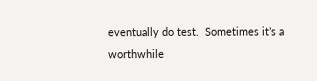eventually do test.  Sometimes it’s a worthwhile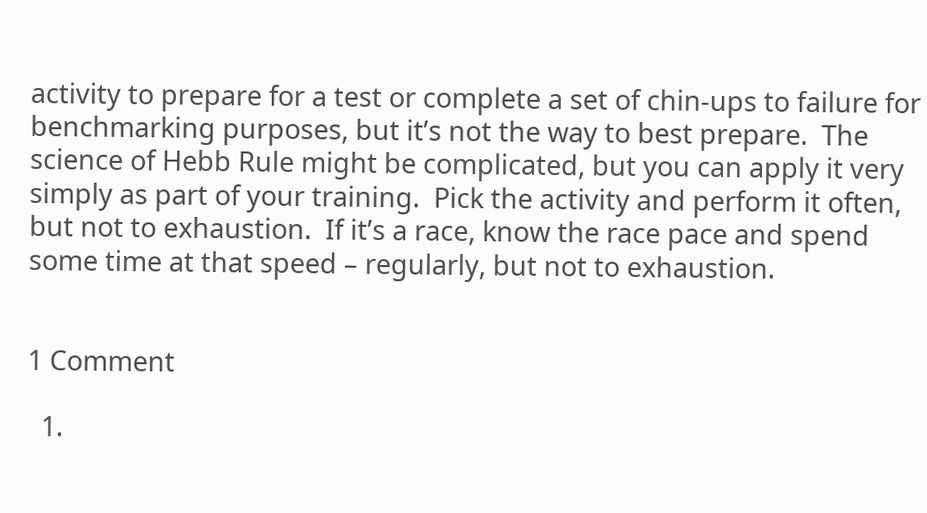activity to prepare for a test or complete a set of chin-ups to failure for benchmarking purposes, but it’s not the way to best prepare.  The science of Hebb Rule might be complicated, but you can apply it very simply as part of your training.  Pick the activity and perform it often, but not to exhaustion.  If it’s a race, know the race pace and spend some time at that speed – regularly, but not to exhaustion.


1 Comment

  1.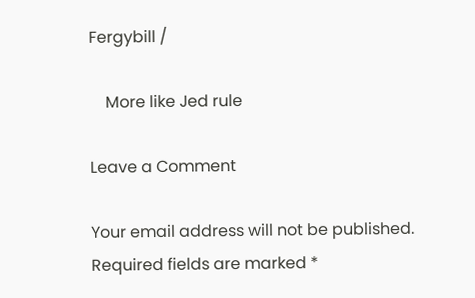Fergybill /

    More like Jed rule

Leave a Comment

Your email address will not be published. Required fields are marked *